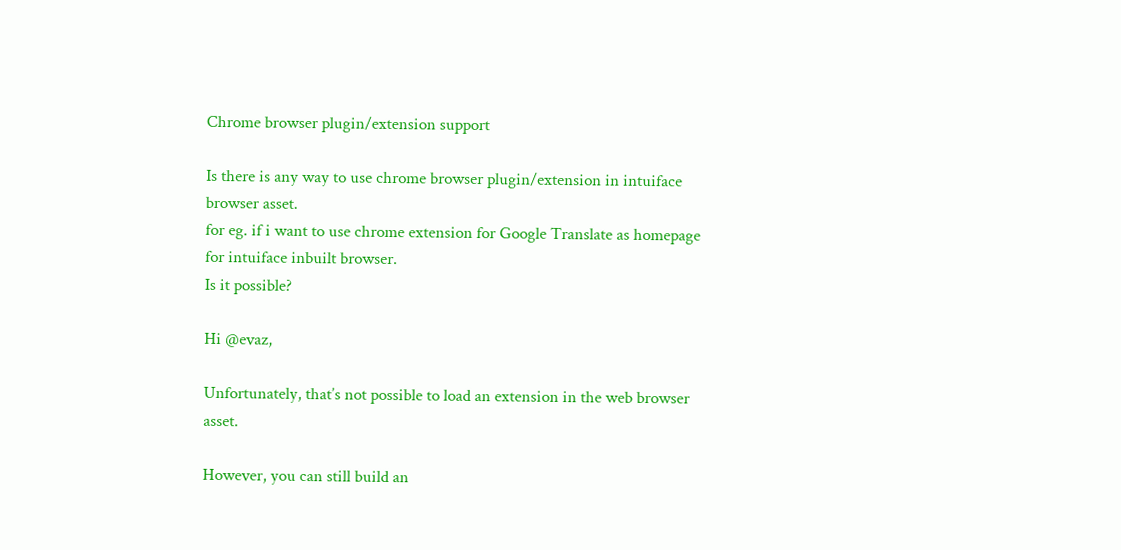Chrome browser plugin/extension support

Is there is any way to use chrome browser plugin/extension in intuiface browser asset.
for eg. if i want to use chrome extension for Google Translate as homepage for intuiface inbuilt browser.
Is it possible?

Hi @evaz,

Unfortunately, that’s not possible to load an extension in the web browser asset.

However, you can still build an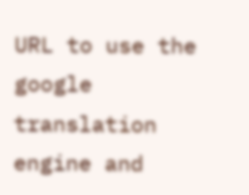URL to use the google translation engine and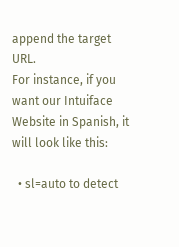append the target URL.
For instance, if you want our Intuiface Website in Spanish, it will look like this:

  • sl=auto to detect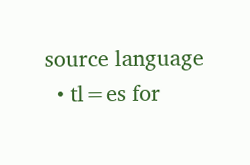source language
  • tl=es for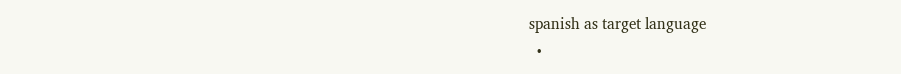spanish as target language
  •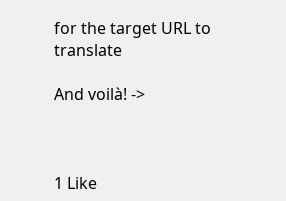for the target URL to translate

And voilà! ->



1 Like